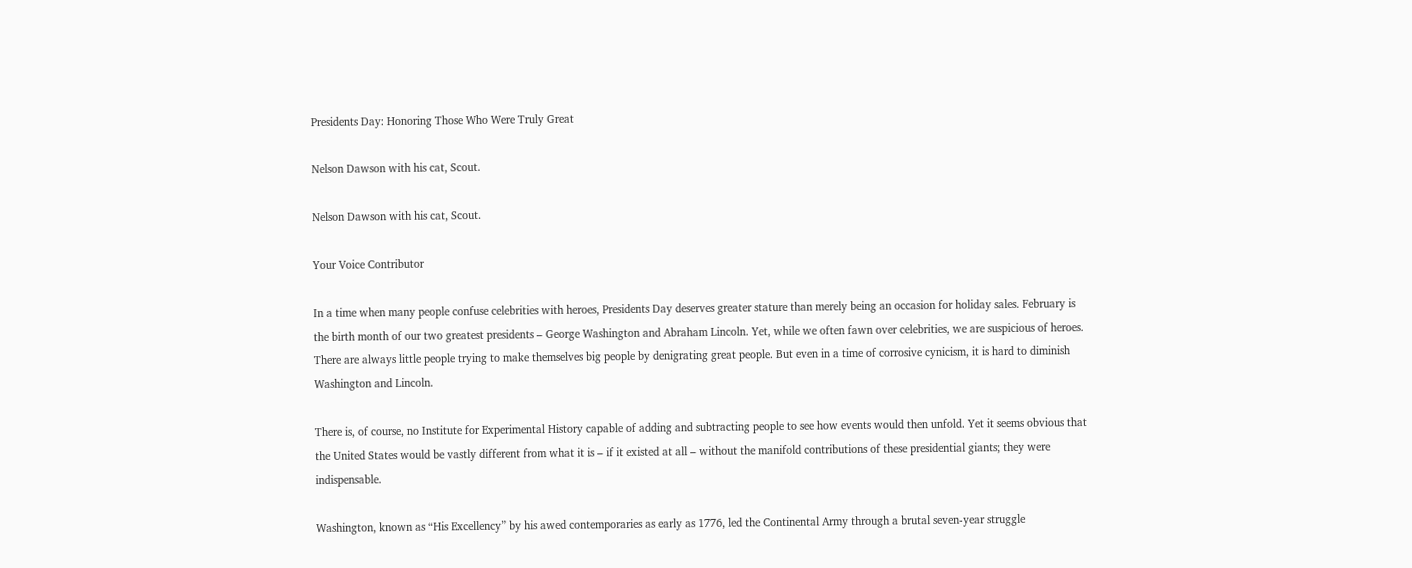Presidents Day: Honoring Those Who Were Truly Great

Nelson Dawson with his cat, Scout.

Nelson Dawson with his cat, Scout.

Your Voice Contributor

In a time when many people confuse celebrities with heroes, Presidents Day deserves greater stature than merely being an occasion for holiday sales. February is the birth month of our two greatest presidents – George Washington and Abraham Lincoln. Yet, while we often fawn over celebrities, we are suspicious of heroes. There are always little people trying to make themselves big people by denigrating great people. But even in a time of corrosive cynicism, it is hard to diminish Washington and Lincoln.

There is, of course, no Institute for Experimental History capable of adding and subtracting people to see how events would then unfold. Yet it seems obvious that the United States would be vastly different from what it is – if it existed at all – without the manifold contributions of these presidential giants; they were indispensable.

Washington, known as “His Excellency” by his awed contemporaries as early as 1776, led the Continental Army through a brutal seven-year struggle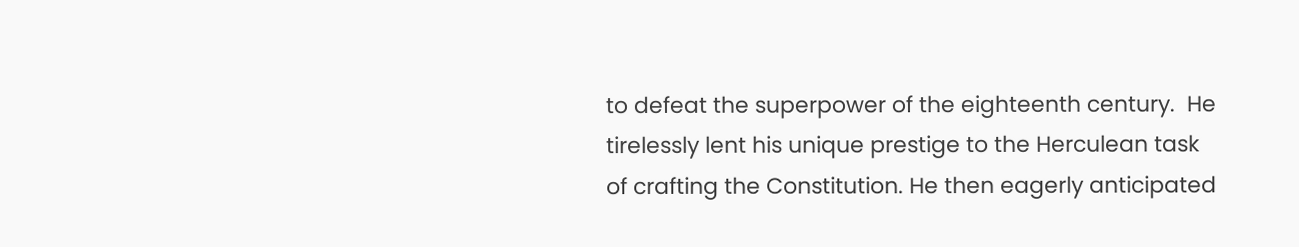to defeat the superpower of the eighteenth century.  He tirelessly lent his unique prestige to the Herculean task of crafting the Constitution. He then eagerly anticipated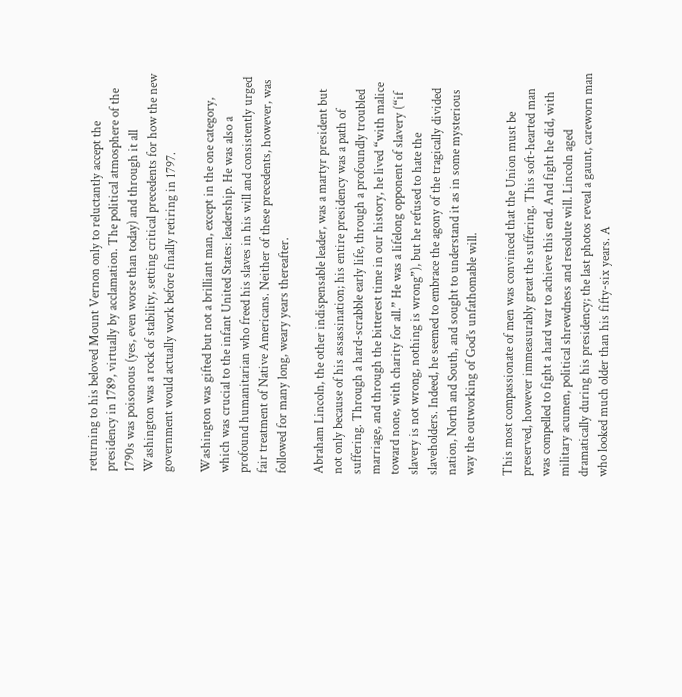returning to his beloved Mount Vernon only to reluctantly accept the presidency in 1789, virtually by acclamation. The political atmosphere of the 1790s was poisonous (yes, even worse than today) and through it all Washington was a rock of stability, setting critical precedents for how the new government would actually work before finally retiring in 1797.

Washington was gifted but not a brilliant man, except in the one category, which was crucial to the infant United States: leadership. He was also a profound humanitarian who freed his slaves in his will and consistently urged fair treatment of Native Americans. Neither of these precedents, however, was followed for many long, weary years thereafter.

Abraham Lincoln, the other indispensable leader, was a martyr president but not only because of his assassination; his entire presidency was a path of suffering. Through a hard-scrabble early life, through a profoundly troubled marriage, and through the bitterest time in our history, he lived “with malice toward none, with charity for all.” He was a lifelong opponent of slavery (“if slavery is not wrong, nothing is wrong”), but he refused to hate the slaveholders. Indeed, he seemed to embrace the agony of the tragically divided nation, North and South, and sought to understand it as in some mysterious way the outworking of God’s unfathomable will.

This most compassionate of men was convinced that the Union must be preserved, however immeasurably great the suffering. This soft-hearted man was compelled to fight a hard war to achieve this end. And fight he did, with military acumen, political shrewdness and resolute will. Lincoln aged dramatically during his presidency; the last photos reveal a gaunt, careworn man who looked much older than his fifty-six years. A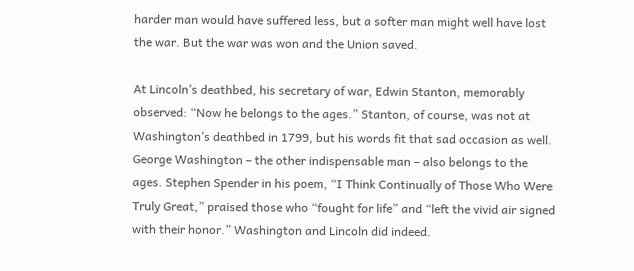harder man would have suffered less, but a softer man might well have lost the war. But the war was won and the Union saved.

At Lincoln’s deathbed, his secretary of war, Edwin Stanton, memorably observed: “Now he belongs to the ages.” Stanton, of course, was not at Washington’s deathbed in 1799, but his words fit that sad occasion as well. George Washington – the other indispensable man – also belongs to the ages. Stephen Spender in his poem, “I Think Continually of Those Who Were Truly Great,” praised those who “fought for life” and “left the vivid air signed with their honor.” Washington and Lincoln did indeed.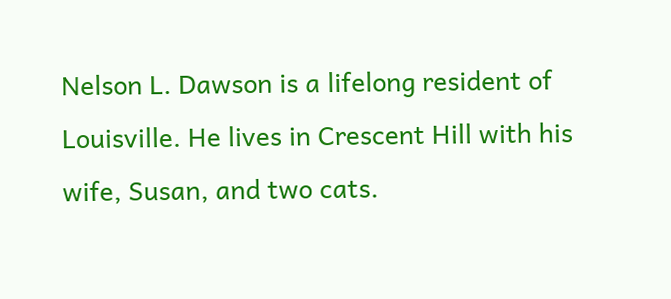Nelson L. Dawson is a lifelong resident of Louisville. He lives in Crescent Hill with his wife, Susan, and two cats.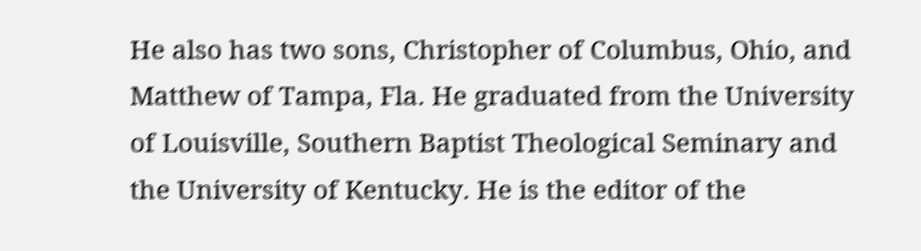He also has two sons, Christopher of Columbus, Ohio, and Matthew of Tampa, Fla. He graduated from the University of Louisville, Southern Baptist Theological Seminary and the University of Kentucky. He is the editor of the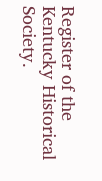Register of the Kentucky Historical Society.